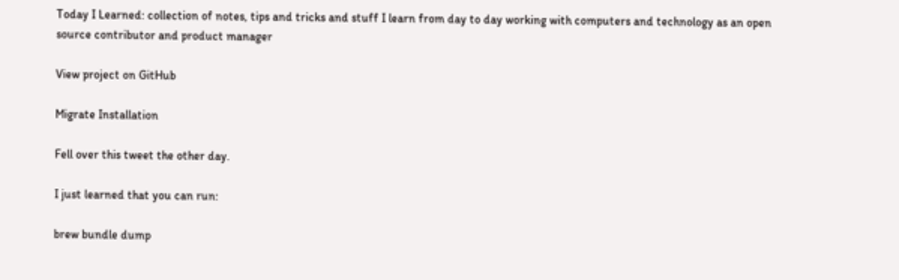Today I Learned: collection of notes, tips and tricks and stuff I learn from day to day working with computers and technology as an open source contributor and product manager

View project on GitHub

Migrate Installation

Fell over this tweet the other day.

I just learned that you can run:

brew bundle dump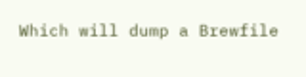Which will dump a Brewfile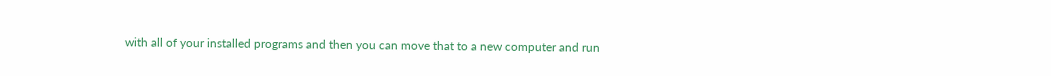with all of your installed programs and then you can move that to a new computer and run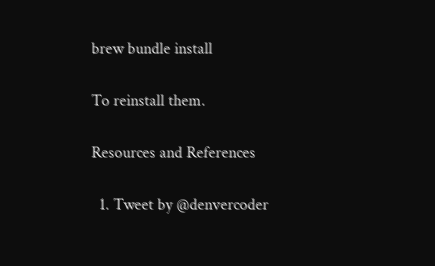brew bundle install

To reinstall them.

Resources and References

  1. Tweet by @denvercoder